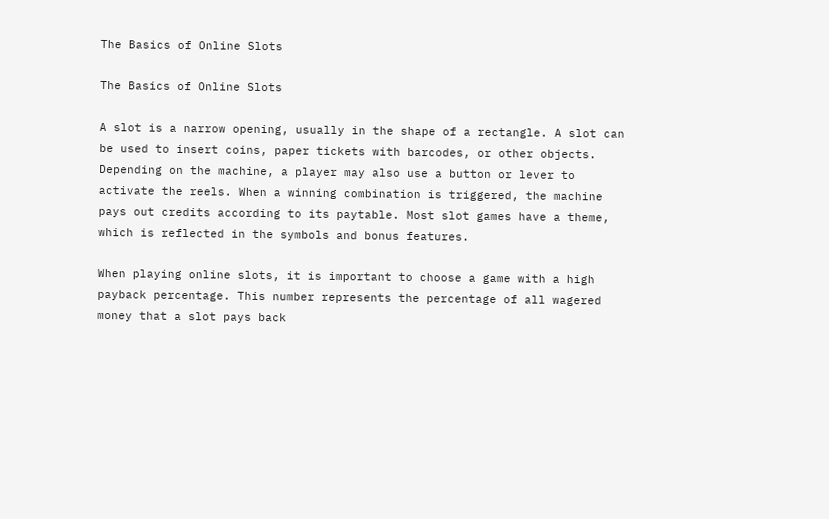The Basics of Online Slots

The Basics of Online Slots

A slot is a narrow opening, usually in the shape of a rectangle. A slot can be used to insert coins, paper tickets with barcodes, or other objects. Depending on the machine, a player may also use a button or lever to activate the reels. When a winning combination is triggered, the machine pays out credits according to its paytable. Most slot games have a theme, which is reflected in the symbols and bonus features.

When playing online slots, it is important to choose a game with a high payback percentage. This number represents the percentage of all wagered money that a slot pays back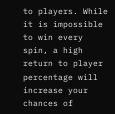to players. While it is impossible to win every spin, a high return to player percentage will increase your chances of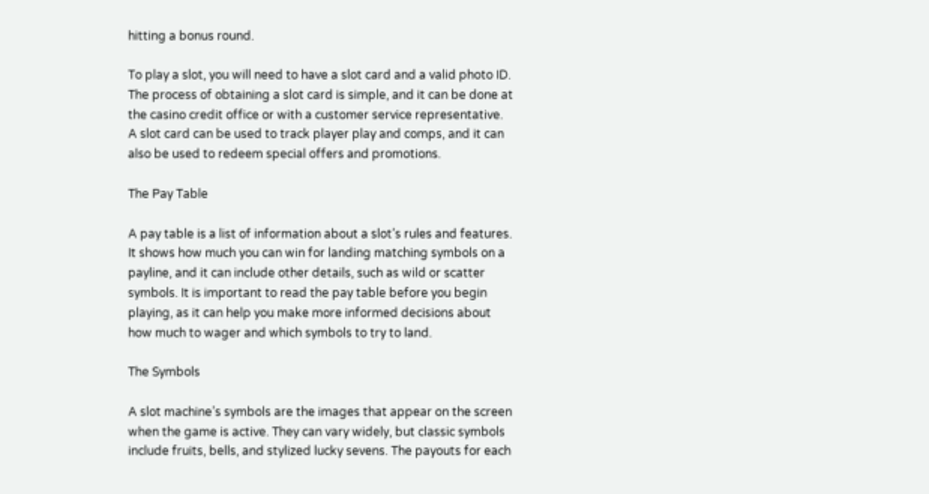hitting a bonus round.

To play a slot, you will need to have a slot card and a valid photo ID. The process of obtaining a slot card is simple, and it can be done at the casino credit office or with a customer service representative. A slot card can be used to track player play and comps, and it can also be used to redeem special offers and promotions.

The Pay Table

A pay table is a list of information about a slot’s rules and features. It shows how much you can win for landing matching symbols on a payline, and it can include other details, such as wild or scatter symbols. It is important to read the pay table before you begin playing, as it can help you make more informed decisions about how much to wager and which symbols to try to land.

The Symbols

A slot machine’s symbols are the images that appear on the screen when the game is active. They can vary widely, but classic symbols include fruits, bells, and stylized lucky sevens. The payouts for each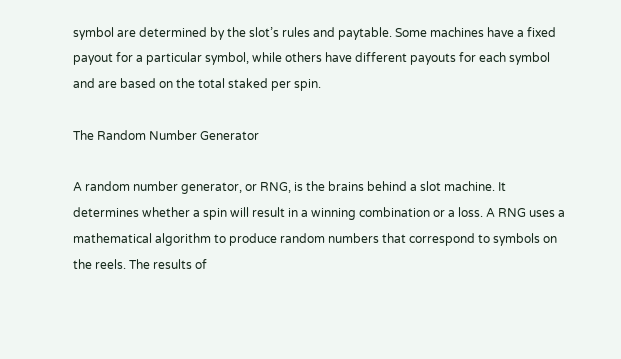symbol are determined by the slot’s rules and paytable. Some machines have a fixed payout for a particular symbol, while others have different payouts for each symbol and are based on the total staked per spin.

The Random Number Generator

A random number generator, or RNG, is the brains behind a slot machine. It determines whether a spin will result in a winning combination or a loss. A RNG uses a mathematical algorithm to produce random numbers that correspond to symbols on the reels. The results of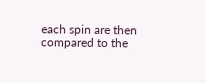each spin are then compared to the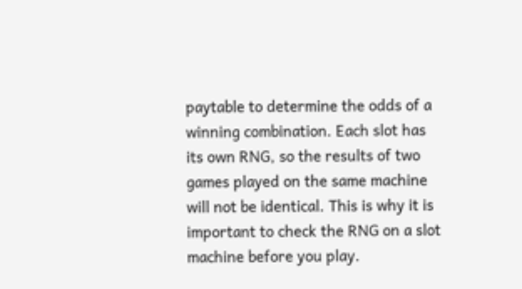paytable to determine the odds of a winning combination. Each slot has its own RNG, so the results of two games played on the same machine will not be identical. This is why it is important to check the RNG on a slot machine before you play.